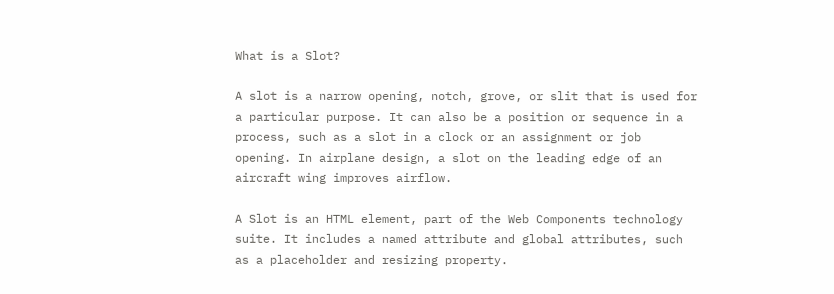What is a Slot?

A slot is a narrow opening, notch, grove, or slit that is used for a particular purpose. It can also be a position or sequence in a process, such as a slot in a clock or an assignment or job opening. In airplane design, a slot on the leading edge of an aircraft wing improves airflow.

A Slot is an HTML element, part of the Web Components technology suite. It includes a named attribute and global attributes, such as a placeholder and resizing property.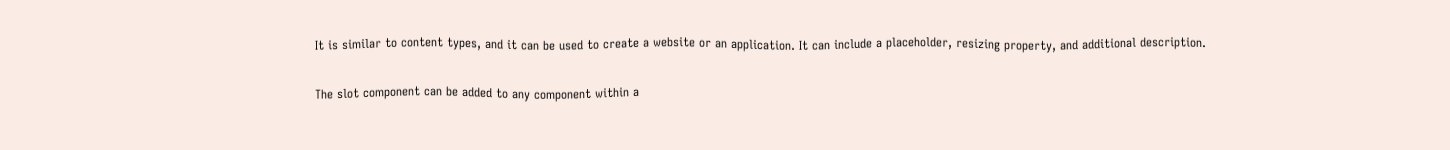It is similar to content types, and it can be used to create a website or an application. It can include a placeholder, resizing property, and additional description.

The slot component can be added to any component within a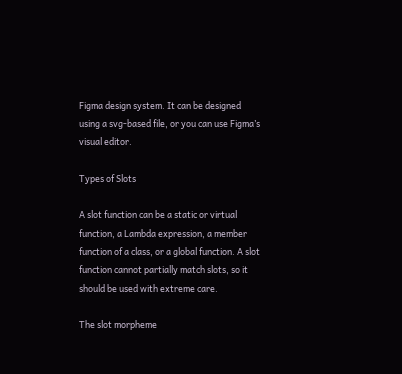Figma design system. It can be designed using a svg-based file, or you can use Figma’s visual editor.

Types of Slots

A slot function can be a static or virtual function, a Lambda expression, a member function of a class, or a global function. A slot function cannot partially match slots, so it should be used with extreme care.

The slot morpheme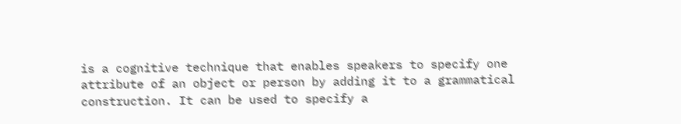is a cognitive technique that enables speakers to specify one attribute of an object or person by adding it to a grammatical construction. It can be used to specify a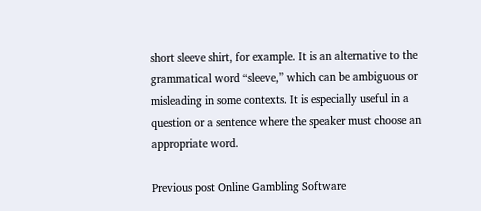short sleeve shirt, for example. It is an alternative to the grammatical word “sleeve,” which can be ambiguous or misleading in some contexts. It is especially useful in a question or a sentence where the speaker must choose an appropriate word.

Previous post Online Gambling Software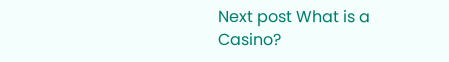Next post What is a Casino?